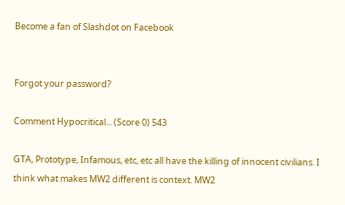Become a fan of Slashdot on Facebook


Forgot your password?

Comment Hypocritical... (Score 0) 543

GTA, Prototype, Infamous, etc, etc all have the killing of innocent civilians. I think what makes MW2 different is context. MW2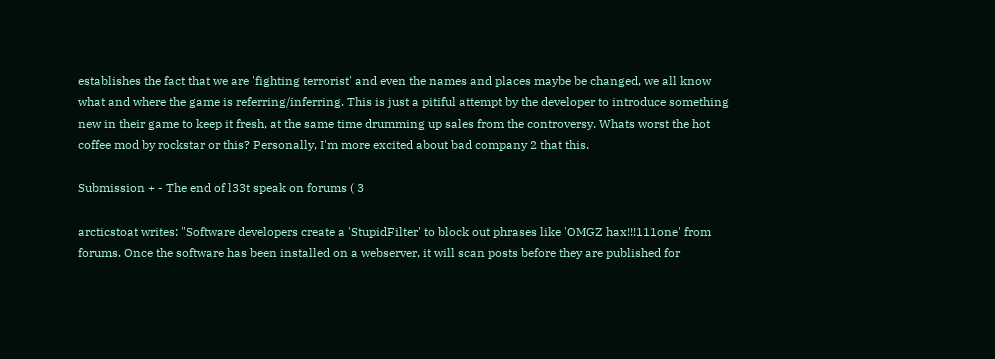establishes the fact that we are 'fighting terrorist' and even the names and places maybe be changed, we all know what and where the game is referring/inferring. This is just a pitiful attempt by the developer to introduce something new in their game to keep it fresh, at the same time drumming up sales from the controversy. Whats worst the hot coffee mod by rockstar or this? Personally, I'm more excited about bad company 2 that this.

Submission + - The end of l33t speak on forums ( 3

arcticstoat writes: "Software developers create a 'StupidFilter' to block out phrases like 'OMGZ hax!!!111one' from forums. Once the software has been installed on a webserver, it will scan posts before they are published for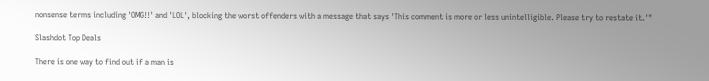nonsense terms including 'OMG!!' and 'LOL', blocking the worst offenders with a message that says 'This comment is more or less unintelligible. Please try to restate it.'"

Slashdot Top Deals

There is one way to find out if a man is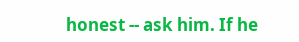honest -- ask him. If he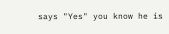says "Yes" you know he is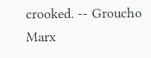crooked. -- Groucho Marx